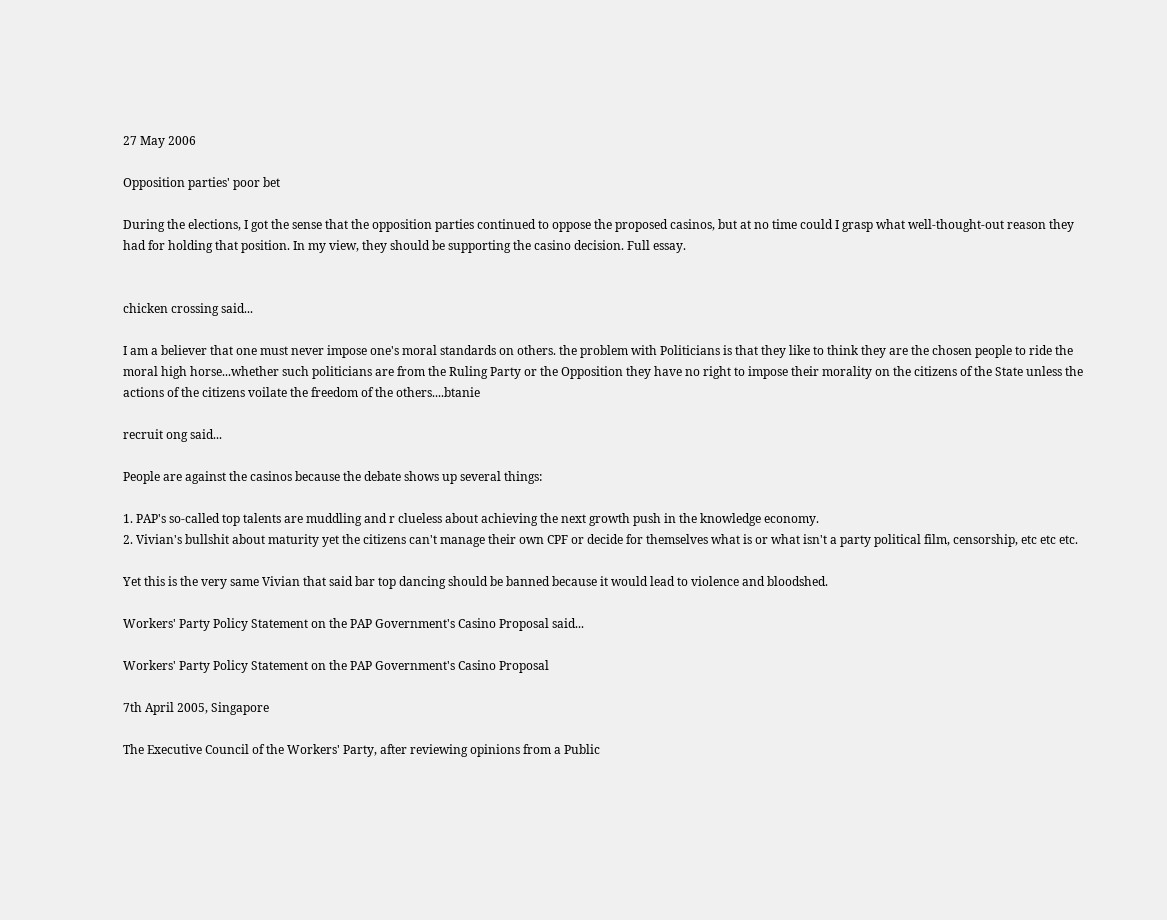27 May 2006

Opposition parties' poor bet

During the elections, I got the sense that the opposition parties continued to oppose the proposed casinos, but at no time could I grasp what well-thought-out reason they had for holding that position. In my view, they should be supporting the casino decision. Full essay.


chicken crossing said...

I am a believer that one must never impose one's moral standards on others. the problem with Politicians is that they like to think they are the chosen people to ride the moral high horse...whether such politicians are from the Ruling Party or the Opposition they have no right to impose their morality on the citizens of the State unless the actions of the citizens voilate the freedom of the others....btanie

recruit ong said...

People are against the casinos because the debate shows up several things:

1. PAP's so-called top talents are muddling and r clueless about achieving the next growth push in the knowledge economy.
2. Vivian's bullshit about maturity yet the citizens can't manage their own CPF or decide for themselves what is or what isn't a party political film, censorship, etc etc etc.

Yet this is the very same Vivian that said bar top dancing should be banned because it would lead to violence and bloodshed.

Workers' Party Policy Statement on the PAP Government's Casino Proposal said...

Workers' Party Policy Statement on the PAP Government's Casino Proposal

7th April 2005, Singapore

The Executive Council of the Workers' Party, after reviewing opinions from a Public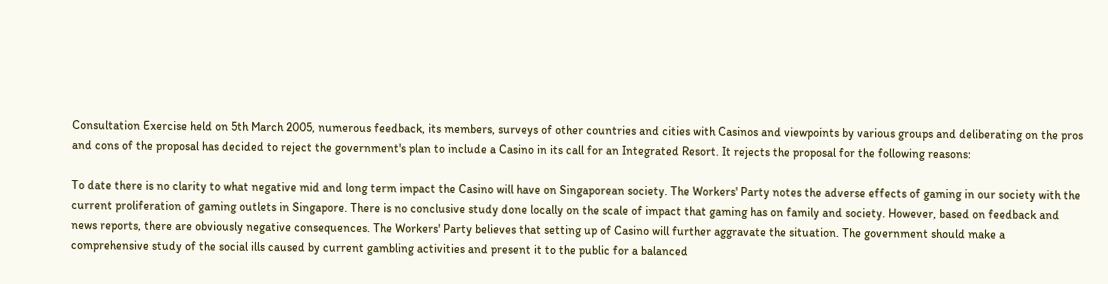Consultation Exercise held on 5th March 2005, numerous feedback, its members, surveys of other countries and cities with Casinos and viewpoints by various groups and deliberating on the pros and cons of the proposal has decided to reject the government's plan to include a Casino in its call for an Integrated Resort. It rejects the proposal for the following reasons:

To date there is no clarity to what negative mid and long term impact the Casino will have on Singaporean society. The Workers' Party notes the adverse effects of gaming in our society with the current proliferation of gaming outlets in Singapore. There is no conclusive study done locally on the scale of impact that gaming has on family and society. However, based on feedback and news reports, there are obviously negative consequences. The Workers' Party believes that setting up of Casino will further aggravate the situation. The government should make a comprehensive study of the social ills caused by current gambling activities and present it to the public for a balanced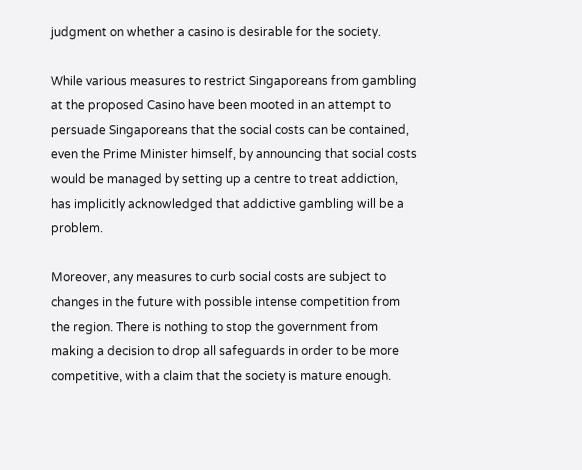judgment on whether a casino is desirable for the society.

While various measures to restrict Singaporeans from gambling at the proposed Casino have been mooted in an attempt to persuade Singaporeans that the social costs can be contained, even the Prime Minister himself, by announcing that social costs would be managed by setting up a centre to treat addiction, has implicitly acknowledged that addictive gambling will be a problem.

Moreover, any measures to curb social costs are subject to changes in the future with possible intense competition from the region. There is nothing to stop the government from making a decision to drop all safeguards in order to be more competitive, with a claim that the society is mature enough.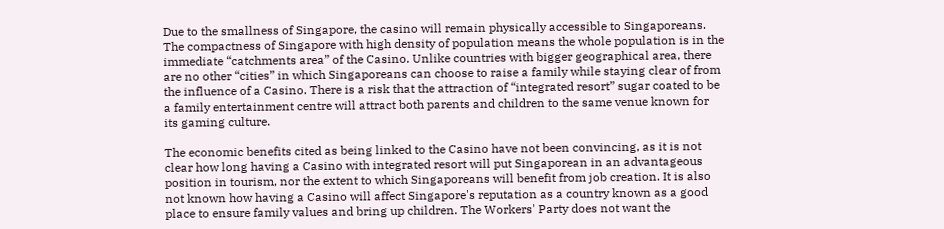Due to the smallness of Singapore, the casino will remain physically accessible to Singaporeans. The compactness of Singapore with high density of population means the whole population is in the immediate “catchments area” of the Casino. Unlike countries with bigger geographical area, there are no other “cities” in which Singaporeans can choose to raise a family while staying clear of from the influence of a Casino. There is a risk that the attraction of “integrated resort” sugar coated to be a family entertainment centre will attract both parents and children to the same venue known for its gaming culture.

The economic benefits cited as being linked to the Casino have not been convincing, as it is not clear how long having a Casino with integrated resort will put Singaporean in an advantageous position in tourism, nor the extent to which Singaporeans will benefit from job creation. It is also not known how having a Casino will affect Singapore's reputation as a country known as a good place to ensure family values and bring up children. The Workers' Party does not want the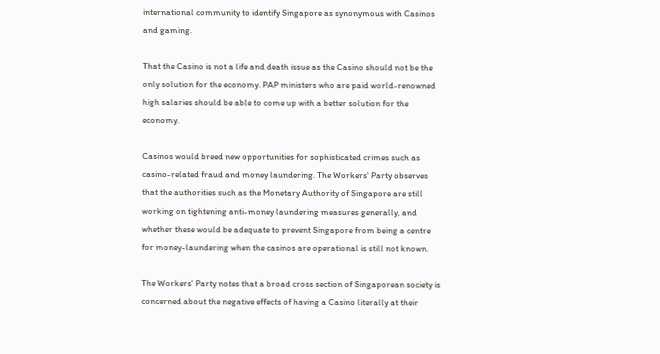international community to identify Singapore as synonymous with Casinos and gaming.

That the Casino is not a life and death issue as the Casino should not be the only solution for the economy. PAP ministers who are paid world-renowned high salaries should be able to come up with a better solution for the economy.

Casinos would breed new opportunities for sophisticated crimes such as casino-related fraud and money laundering. The Workers' Party observes that the authorities such as the Monetary Authority of Singapore are still working on tightening anti-money laundering measures generally, and whether these would be adequate to prevent Singapore from being a centre for money-laundering when the casinos are operational is still not known.

The Workers' Party notes that a broad cross section of Singaporean society is concerned about the negative effects of having a Casino literally at their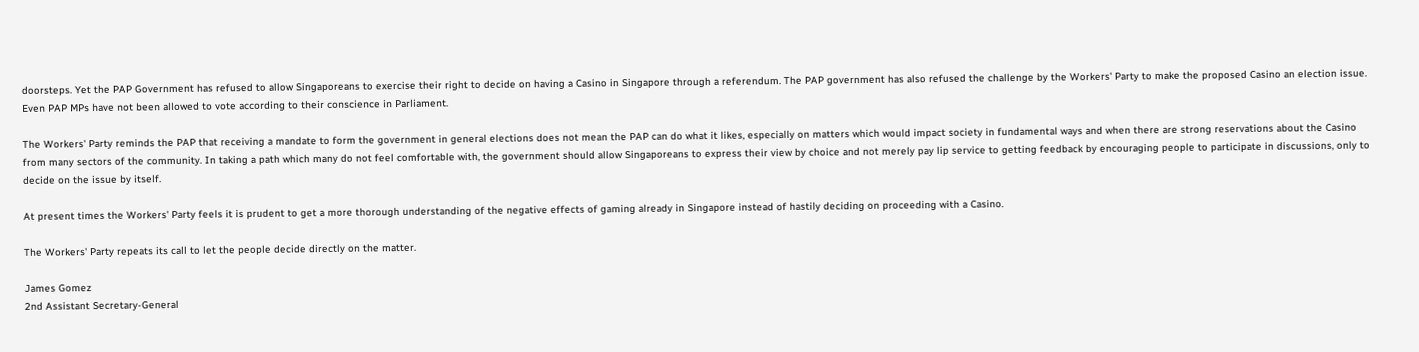doorsteps. Yet the PAP Government has refused to allow Singaporeans to exercise their right to decide on having a Casino in Singapore through a referendum. The PAP government has also refused the challenge by the Workers' Party to make the proposed Casino an election issue. Even PAP MPs have not been allowed to vote according to their conscience in Parliament.

The Workers' Party reminds the PAP that receiving a mandate to form the government in general elections does not mean the PAP can do what it likes, especially on matters which would impact society in fundamental ways and when there are strong reservations about the Casino from many sectors of the community. In taking a path which many do not feel comfortable with, the government should allow Singaporeans to express their view by choice and not merely pay lip service to getting feedback by encouraging people to participate in discussions, only to decide on the issue by itself.

At present times the Workers' Party feels it is prudent to get a more thorough understanding of the negative effects of gaming already in Singapore instead of hastily deciding on proceeding with a Casino.

The Workers' Party repeats its call to let the people decide directly on the matter.

James Gomez
2nd Assistant Secretary-General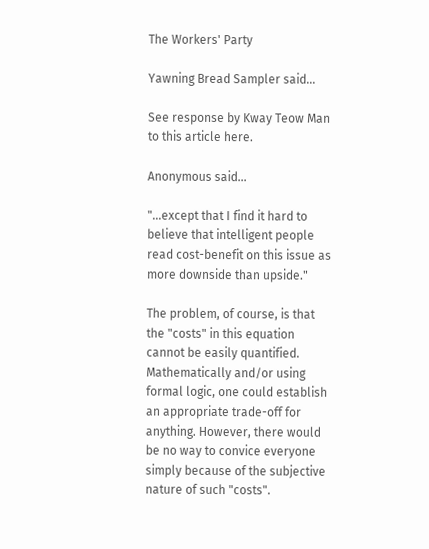The Workers' Party

Yawning Bread Sampler said...

See response by Kway Teow Man to this article here.

Anonymous said...

"...except that I find it hard to believe that intelligent people read cost-benefit on this issue as more downside than upside."

The problem, of course, is that the "costs" in this equation cannot be easily quantified. Mathematically and/or using formal logic, one could establish an appropriate trade-off for anything. However, there would be no way to convice everyone simply because of the subjective nature of such "costs".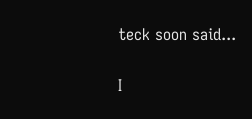teck soon said...

I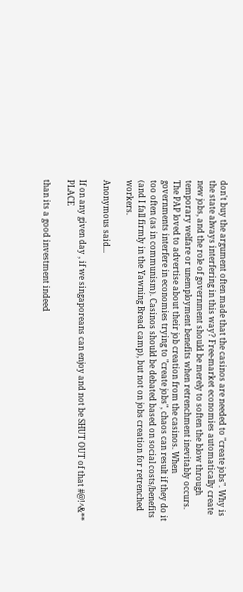don't buy the argument often made that the casinos are needed to "create jobs". Why is the state always interfering in this way? Free-market economies automatically create new jobs, and the role of government should be merely to soften the blow through temporary welfare or unemployment benefits when retrenchment inevitably occurs. The PAP loved to advertise about their job creation from the casinos. When governments interfere in economies trying to "create jobs", chaos can result if they do it too often (as in communism). Casinos should be debated based on social costs/benefits (and I fall firmly in the Yawning Bread camp), but not on jobs creation for retrenched workers.

Anonymous said...

If on any given day , if we singaporeans can enjoy and not be SHUT OUT of that #@!^&** PLACE

than its a good investment indeed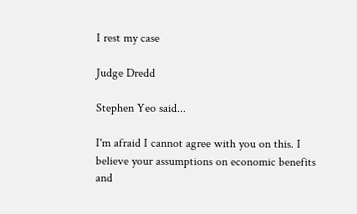I rest my case

Judge Dredd

Stephen Yeo said...

I'm afraid I cannot agree with you on this. I believe your assumptions on economic benefits and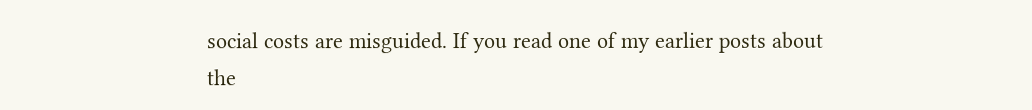social costs are misguided. If you read one of my earlier posts about the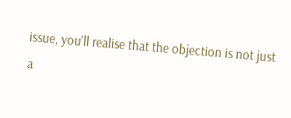issue, you'll realise that the objection is not just a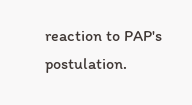reaction to PAP's postulation.